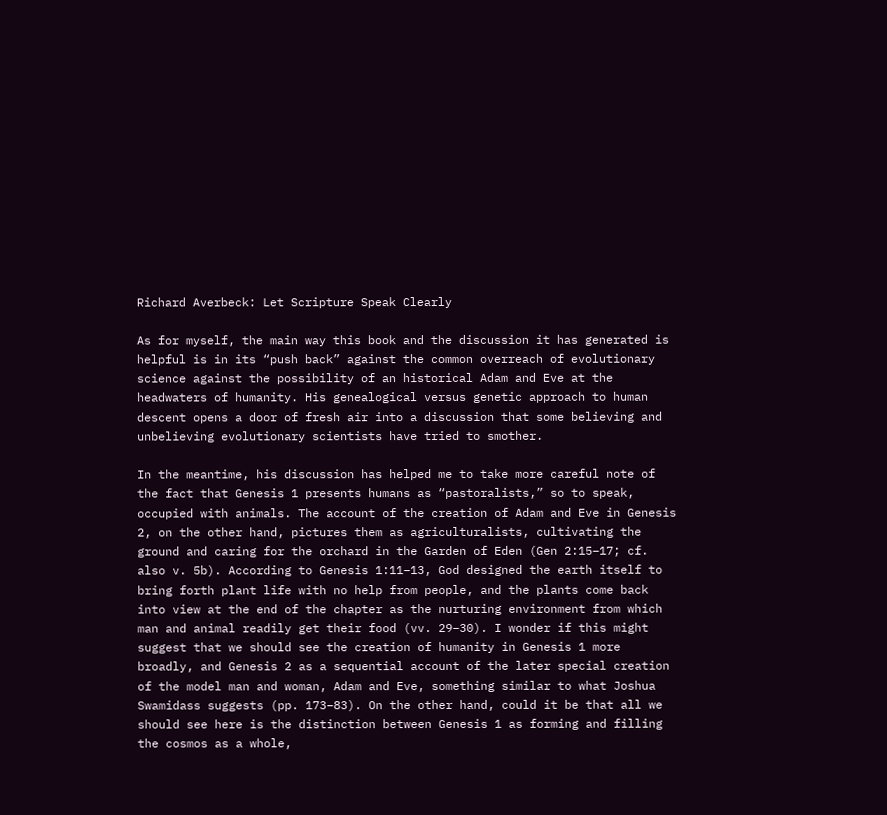Richard Averbeck: Let Scripture Speak Clearly

As for myself, the main way this book and the discussion it has generated is helpful is in its “push back” against the common overreach of evolutionary science against the possibility of an historical Adam and Eve at the headwaters of humanity. His genealogical versus genetic approach to human descent opens a door of fresh air into a discussion that some believing and unbelieving evolutionary scientists have tried to smother.

In the meantime, his discussion has helped me to take more careful note of the fact that Genesis 1 presents humans as “pastoralists,” so to speak, occupied with animals. The account of the creation of Adam and Eve in Genesis 2, on the other hand, pictures them as agriculturalists, cultivating the ground and caring for the orchard in the Garden of Eden (Gen 2:15–17; cf. also v. 5b). According to Genesis 1:11–13, God designed the earth itself to bring forth plant life with no help from people, and the plants come back into view at the end of the chapter as the nurturing environment from which man and animal readily get their food (vv. 29–30). I wonder if this might suggest that we should see the creation of humanity in Genesis 1 more broadly, and Genesis 2 as a sequential account of the later special creation of the model man and woman, Adam and Eve, something similar to what Joshua Swamidass suggests (pp. 173–83). On the other hand, could it be that all we should see here is the distinction between Genesis 1 as forming and filling the cosmos as a whole,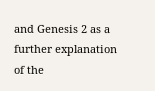and Genesis 2 as a further explanation of the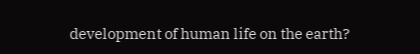development of human life on the earth?